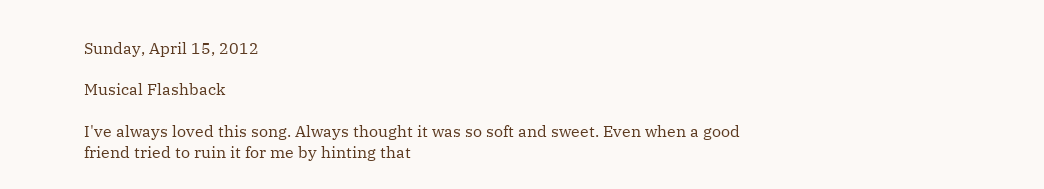Sunday, April 15, 2012

Musical Flashback

I've always loved this song. Always thought it was so soft and sweet. Even when a good friend tried to ruin it for me by hinting that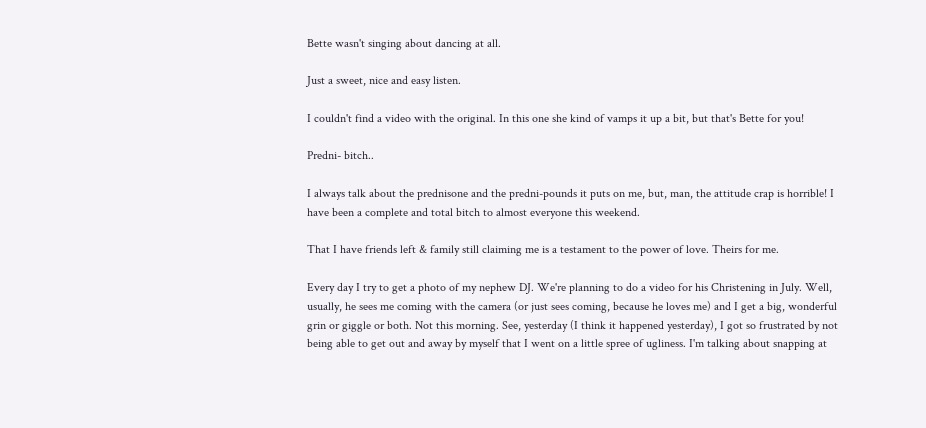Bette wasn't singing about dancing at all.

Just a sweet, nice and easy listen.

I couldn't find a video with the original. In this one she kind of vamps it up a bit, but that's Bette for you!

Predni- bitch..

I always talk about the prednisone and the predni-pounds it puts on me, but, man, the attitude crap is horrible! I have been a complete and total bitch to almost everyone this weekend.

That I have friends left & family still claiming me is a testament to the power of love. Theirs for me.

Every day I try to get a photo of my nephew DJ. We're planning to do a video for his Christening in July. Well, usually, he sees me coming with the camera (or just sees coming, because he loves me) and I get a big, wonderful grin or giggle or both. Not this morning. See, yesterday (I think it happened yesterday), I got so frustrated by not being able to get out and away by myself that I went on a little spree of ugliness. I'm talking about snapping at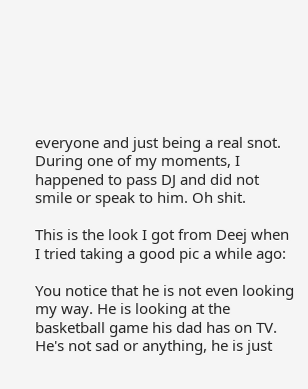everyone and just being a real snot. During one of my moments, I happened to pass DJ and did not smile or speak to him. Oh shit.

This is the look I got from Deej when I tried taking a good pic a while ago:

You notice that he is not even looking my way. He is looking at the basketball game his dad has on TV. He's not sad or anything, he is just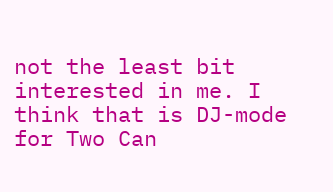not the least bit interested in me. I think that is DJ-mode for Two Can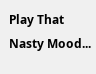Play That Nasty Mood...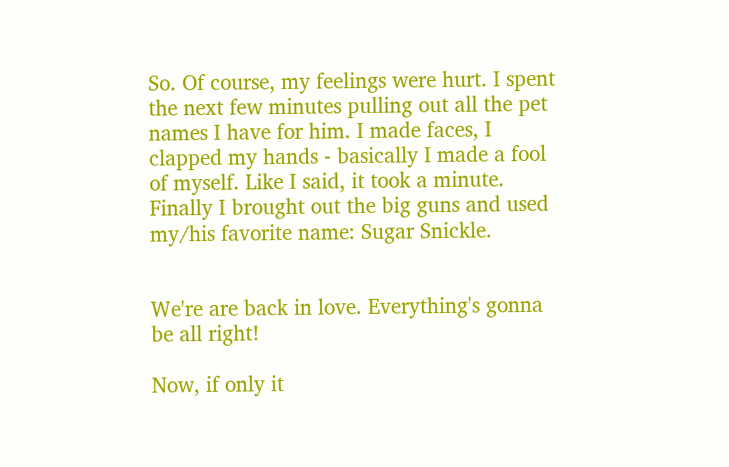So. Of course, my feelings were hurt. I spent the next few minutes pulling out all the pet names I have for him. I made faces, I clapped my hands - basically I made a fool of myself. Like I said, it took a minute. Finally I brought out the big guns and used my/his favorite name: Sugar Snickle.


We're are back in love. Everything's gonna be all right!

Now, if only it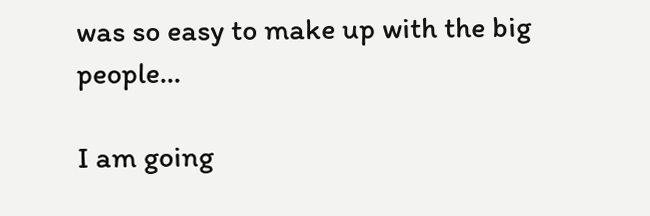was so easy to make up with the big people...

I am going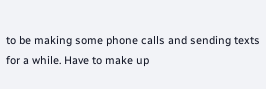to be making some phone calls and sending texts for a while. Have to make up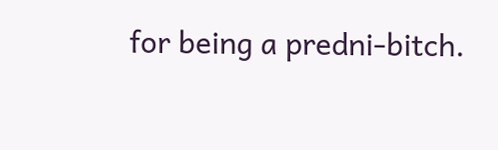for being a predni-bitch.